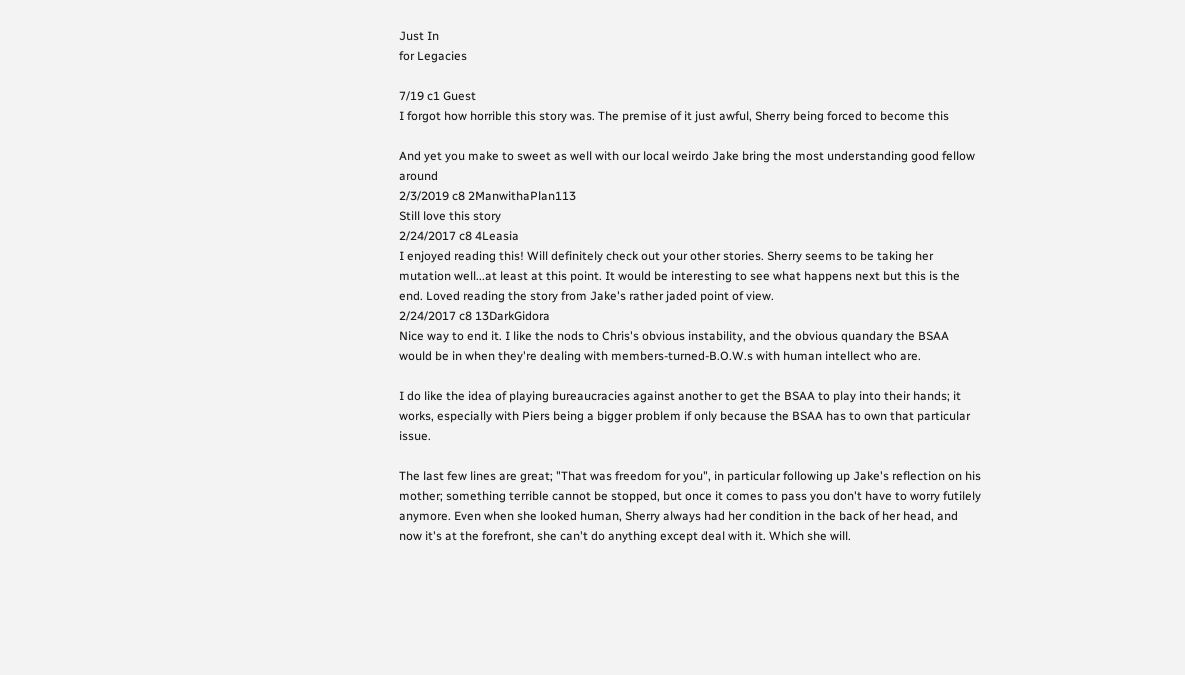Just In
for Legacies

7/19 c1 Guest
I forgot how horrible this story was. The premise of it just awful, Sherry being forced to become this

And yet you make to sweet as well with our local weirdo Jake bring the most understanding good fellow around
2/3/2019 c8 2ManwithaPlan113
Still love this story
2/24/2017 c8 4Leasia
I enjoyed reading this! Will definitely check out your other stories. Sherry seems to be taking her mutation well...at least at this point. It would be interesting to see what happens next but this is the end. Loved reading the story from Jake's rather jaded point of view.
2/24/2017 c8 13DarkGidora
Nice way to end it. I like the nods to Chris's obvious instability, and the obvious quandary the BSAA would be in when they're dealing with members-turned-B.O.W.s with human intellect who are.

I do like the idea of playing bureaucracies against another to get the BSAA to play into their hands; it works, especially with Piers being a bigger problem if only because the BSAA has to own that particular issue.

The last few lines are great; "That was freedom for you", in particular following up Jake's reflection on his mother; something terrible cannot be stopped, but once it comes to pass you don't have to worry futilely anymore. Even when she looked human, Sherry always had her condition in the back of her head, and now it's at the forefront, she can't do anything except deal with it. Which she will.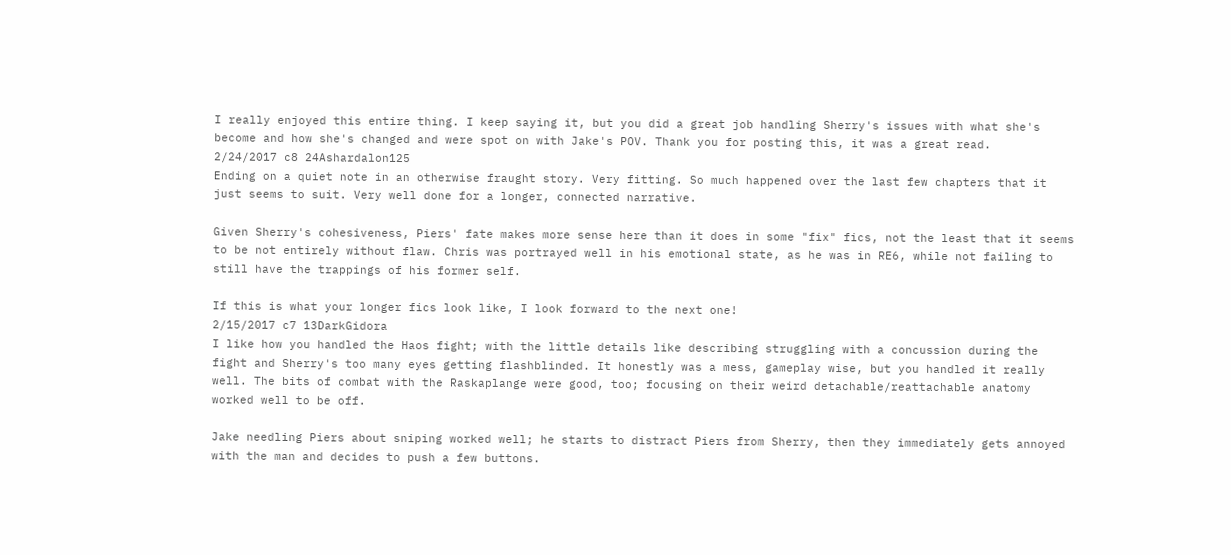I really enjoyed this entire thing. I keep saying it, but you did a great job handling Sherry's issues with what she's become and how she's changed and were spot on with Jake's POV. Thank you for posting this, it was a great read.
2/24/2017 c8 24Ashardalon125
Ending on a quiet note in an otherwise fraught story. Very fitting. So much happened over the last few chapters that it just seems to suit. Very well done for a longer, connected narrative.

Given Sherry's cohesiveness, Piers' fate makes more sense here than it does in some "fix" fics, not the least that it seems to be not entirely without flaw. Chris was portrayed well in his emotional state, as he was in RE6, while not failing to still have the trappings of his former self.

If this is what your longer fics look like, I look forward to the next one!
2/15/2017 c7 13DarkGidora
I like how you handled the Haos fight; with the little details like describing struggling with a concussion during the fight and Sherry's too many eyes getting flashblinded. It honestly was a mess, gameplay wise, but you handled it really well. The bits of combat with the Raskaplange were good, too; focusing on their weird detachable/reattachable anatomy worked well to be off.

Jake needling Piers about sniping worked well; he starts to distract Piers from Sherry, then they immediately gets annoyed with the man and decides to push a few buttons.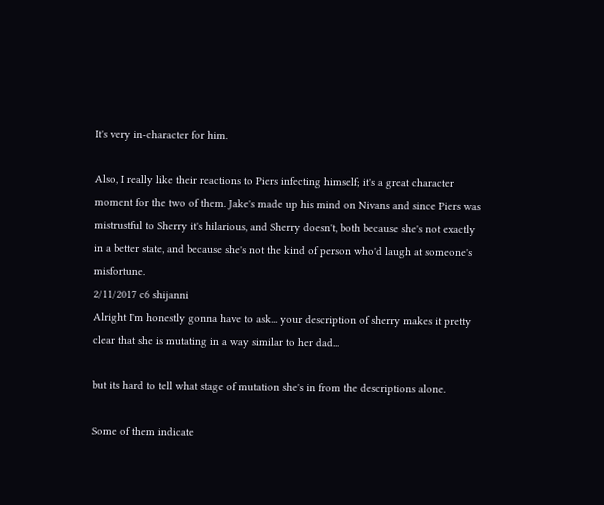It's very in-character for him.

Also, I really like their reactions to Piers infecting himself; it's a great character moment for the two of them. Jake's made up his mind on Nivans and since Piers was mistrustful to Sherry it's hilarious, and Sherry doesn't, both because she's not exactly in a better state, and because she's not the kind of person who'd laugh at someone's misfortune.
2/11/2017 c6 shijanni
Alright I'm honestly gonna have to ask... your description of sherry makes it pretty clear that she is mutating in a way similar to her dad...

but its hard to tell what stage of mutation she's in from the descriptions alone.

Some of them indicate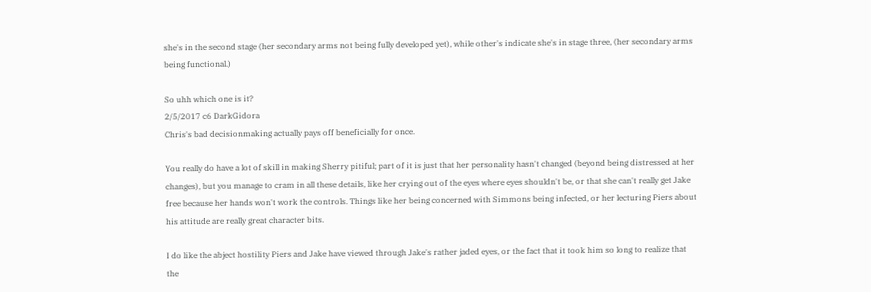she's in the second stage (her secondary arms not being fully developed yet), while other's indicate she's in stage three, (her secondary arms being functional.)

So uhh which one is it?
2/5/2017 c6 DarkGidora
Chris's bad decisionmaking actually pays off beneficially for once.

You really do have a lot of skill in making Sherry pitiful; part of it is just that her personality hasn't changed (beyond being distressed at her changes), but you manage to cram in all these details, like her crying out of the eyes where eyes shouldn't be, or that she can't really get Jake free because her hands won't work the controls. Things like her being concerned with Simmons being infected, or her lecturing Piers about his attitude are really great character bits.

I do like the abject hostility Piers and Jake have viewed through Jake's rather jaded eyes, or the fact that it took him so long to realize that the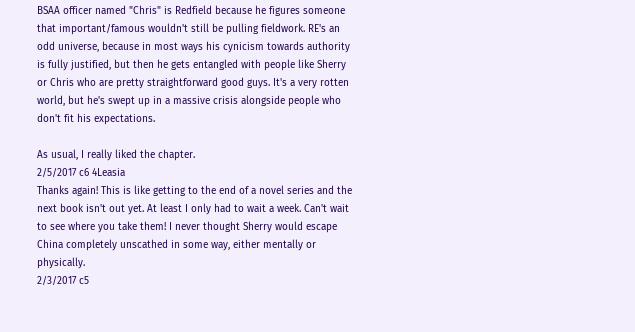BSAA officer named "Chris" is Redfield because he figures someone that important/famous wouldn't still be pulling fieldwork. RE's an odd universe, because in most ways his cynicism towards authority is fully justified, but then he gets entangled with people like Sherry or Chris who are pretty straightforward good guys. It's a very rotten world, but he's swept up in a massive crisis alongside people who don't fit his expectations.

As usual, I really liked the chapter.
2/5/2017 c6 4Leasia
Thanks again! This is like getting to the end of a novel series and the next book isn't out yet. At least I only had to wait a week. Can't wait to see where you take them! I never thought Sherry would escape China completely unscathed in some way, either mentally or physically.
2/3/2017 c5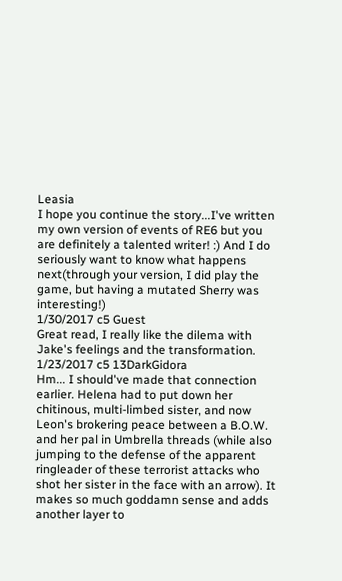Leasia
I hope you continue the story...I've written my own version of events of RE6 but you are definitely a talented writer! :) And I do seriously want to know what happens next(through your version, I did play the game, but having a mutated Sherry was interesting!)
1/30/2017 c5 Guest
Great read, I really like the dilema with Jake's feelings and the transformation.
1/23/2017 c5 13DarkGidora
Hm... I should've made that connection earlier. Helena had to put down her chitinous, multi-limbed sister, and now Leon's brokering peace between a B.O.W. and her pal in Umbrella threads (while also jumping to the defense of the apparent ringleader of these terrorist attacks who shot her sister in the face with an arrow). It makes so much goddamn sense and adds another layer to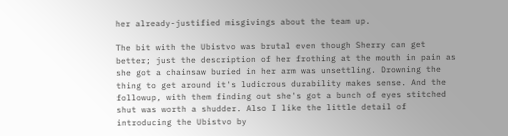her already-justified misgivings about the team up.

The bit with the Ubistvo was brutal even though Sherry can get better; just the description of her frothing at the mouth in pain as she got a chainsaw buried in her arm was unsettling. Drowning the thing to get around it's ludicrous durability makes sense. And the followup, with them finding out she's got a bunch of eyes stitched shut was worth a shudder. Also I like the little detail of introducing the Ubistvo by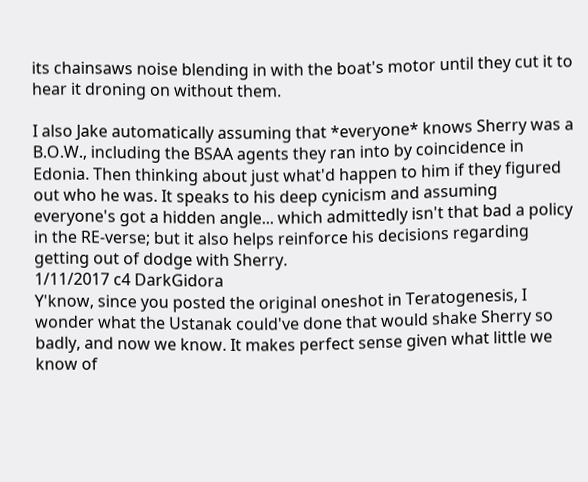its chainsaws noise blending in with the boat's motor until they cut it to hear it droning on without them.

I also Jake automatically assuming that *everyone* knows Sherry was a B.O.W., including the BSAA agents they ran into by coincidence in Edonia. Then thinking about just what'd happen to him if they figured out who he was. It speaks to his deep cynicism and assuming everyone's got a hidden angle... which admittedly isn't that bad a policy in the RE-verse; but it also helps reinforce his decisions regarding getting out of dodge with Sherry.
1/11/2017 c4 DarkGidora
Y'know, since you posted the original oneshot in Teratogenesis, I wonder what the Ustanak could've done that would shake Sherry so badly, and now we know. It makes perfect sense given what little we know of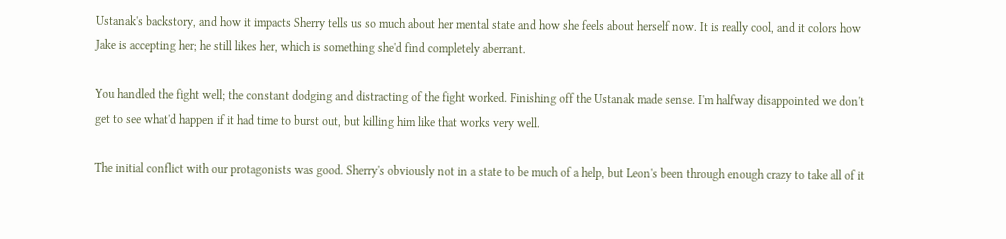Ustanak's backstory, and how it impacts Sherry tells us so much about her mental state and how she feels about herself now. It is really cool, and it colors how Jake is accepting her; he still likes her, which is something she'd find completely aberrant.

You handled the fight well; the constant dodging and distracting of the fight worked. Finishing off the Ustanak made sense. I'm halfway disappointed we don't get to see what'd happen if it had time to burst out, but killing him like that works very well.

The initial conflict with our protagonists was good. Sherry's obviously not in a state to be much of a help, but Leon's been through enough crazy to take all of it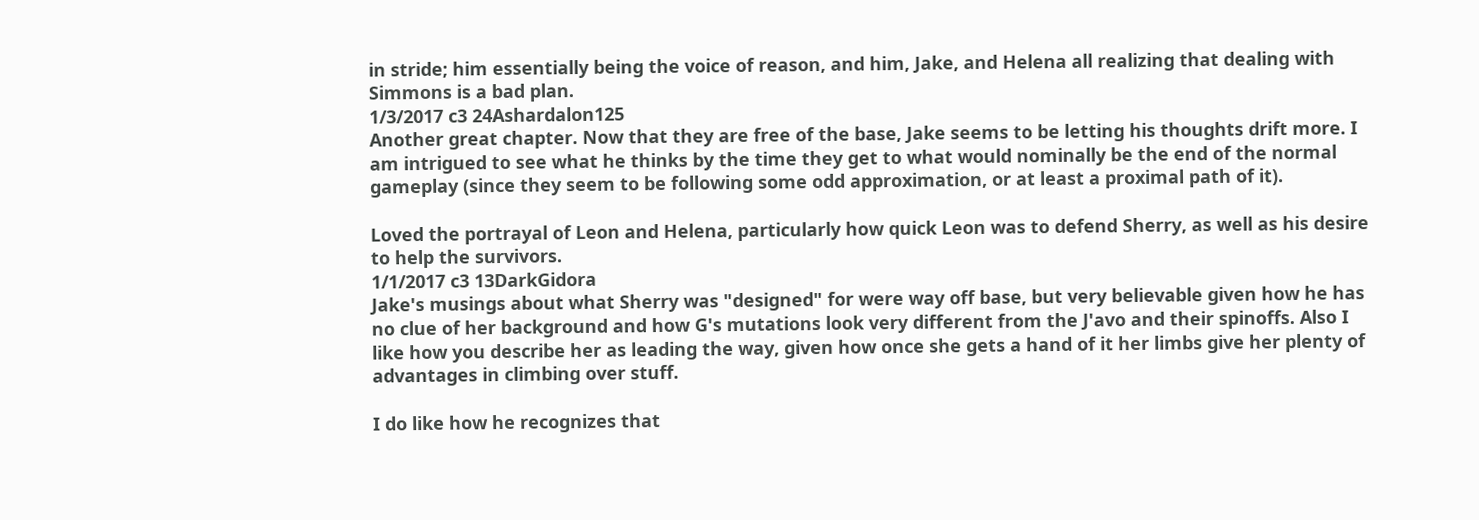in stride; him essentially being the voice of reason, and him, Jake, and Helena all realizing that dealing with Simmons is a bad plan.
1/3/2017 c3 24Ashardalon125
Another great chapter. Now that they are free of the base, Jake seems to be letting his thoughts drift more. I am intrigued to see what he thinks by the time they get to what would nominally be the end of the normal gameplay (since they seem to be following some odd approximation, or at least a proximal path of it).

Loved the portrayal of Leon and Helena, particularly how quick Leon was to defend Sherry, as well as his desire to help the survivors.
1/1/2017 c3 13DarkGidora
Jake's musings about what Sherry was "designed" for were way off base, but very believable given how he has no clue of her background and how G's mutations look very different from the J'avo and their spinoffs. Also I like how you describe her as leading the way, given how once she gets a hand of it her limbs give her plenty of advantages in climbing over stuff.

I do like how he recognizes that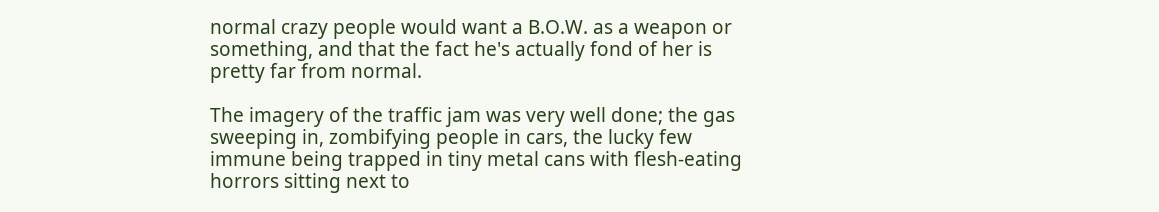normal crazy people would want a B.O.W. as a weapon or something, and that the fact he's actually fond of her is pretty far from normal.

The imagery of the traffic jam was very well done; the gas sweeping in, zombifying people in cars, the lucky few immune being trapped in tiny metal cans with flesh-eating horrors sitting next to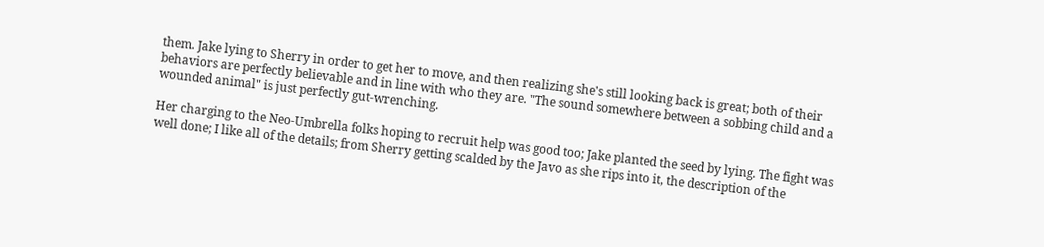them. Jake lying to Sherry in order to get her to move, and then realizing she's still looking back is great; both of their behaviors are perfectly believable and in line with who they are. "The sound somewhere between a sobbing child and a wounded animal" is just perfectly gut-wrenching.

Her charging to the Neo-Umbrella folks hoping to recruit help was good too; Jake planted the seed by lying. The fight was well done; I like all of the details; from Sherry getting scalded by the Javo as she rips into it, the description of the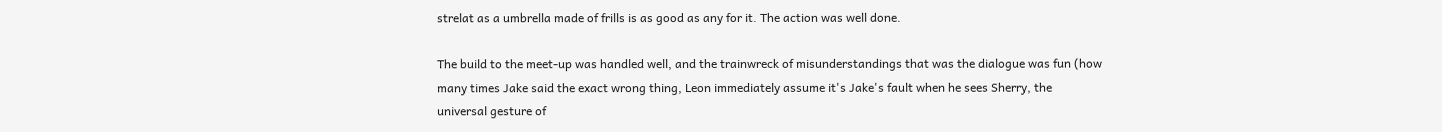strelat as a umbrella made of frills is as good as any for it. The action was well done.

The build to the meet-up was handled well, and the trainwreck of misunderstandings that was the dialogue was fun (how many times Jake said the exact wrong thing, Leon immediately assume it's Jake's fault when he sees Sherry, the universal gesture of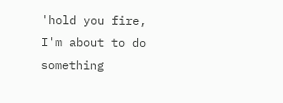'hold you fire, I'm about to do something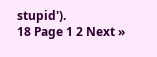stupid').
18 Page 1 2 Next »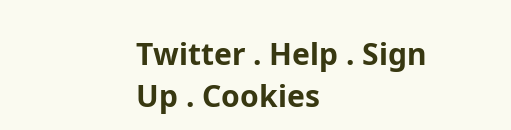Twitter . Help . Sign Up . Cookies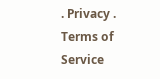. Privacy . Terms of Service